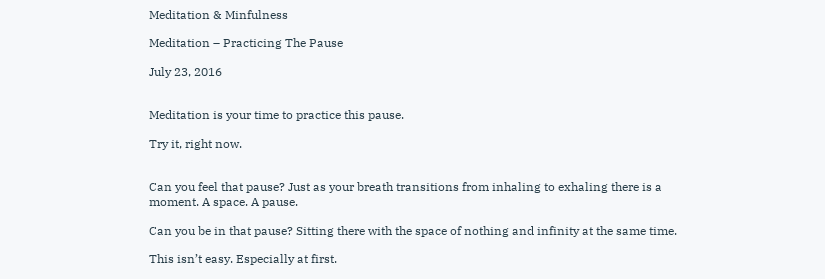Meditation & Minfulness

Meditation – Practicing The Pause

July 23, 2016


Meditation is your time to practice this pause.

Try it, right now.


Can you feel that pause? Just as your breath transitions from inhaling to exhaling there is a moment. A space. A pause.

Can you be in that pause? Sitting there with the space of nothing and infinity at the same time.

This isn’t easy. Especially at first.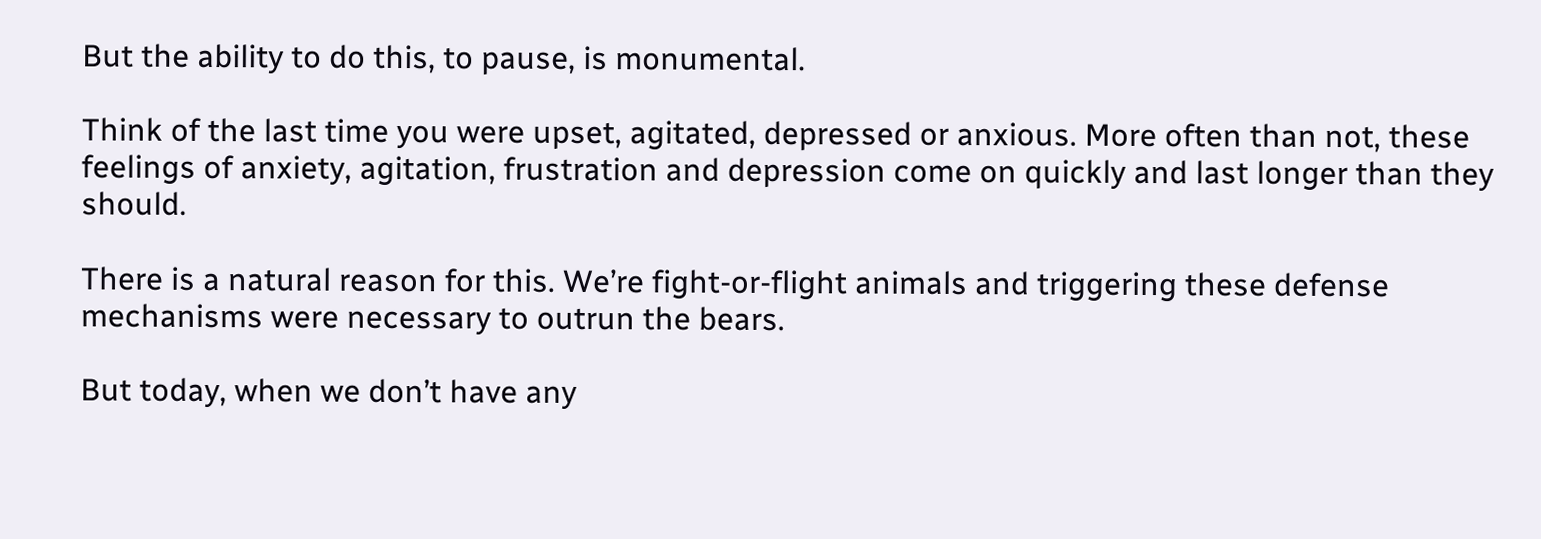But the ability to do this, to pause, is monumental.

Think of the last time you were upset, agitated, depressed or anxious. More often than not, these feelings of anxiety, agitation, frustration and depression come on quickly and last longer than they should.

There is a natural reason for this. We’re fight-or-flight animals and triggering these defense mechanisms were necessary to outrun the bears.

But today, when we don’t have any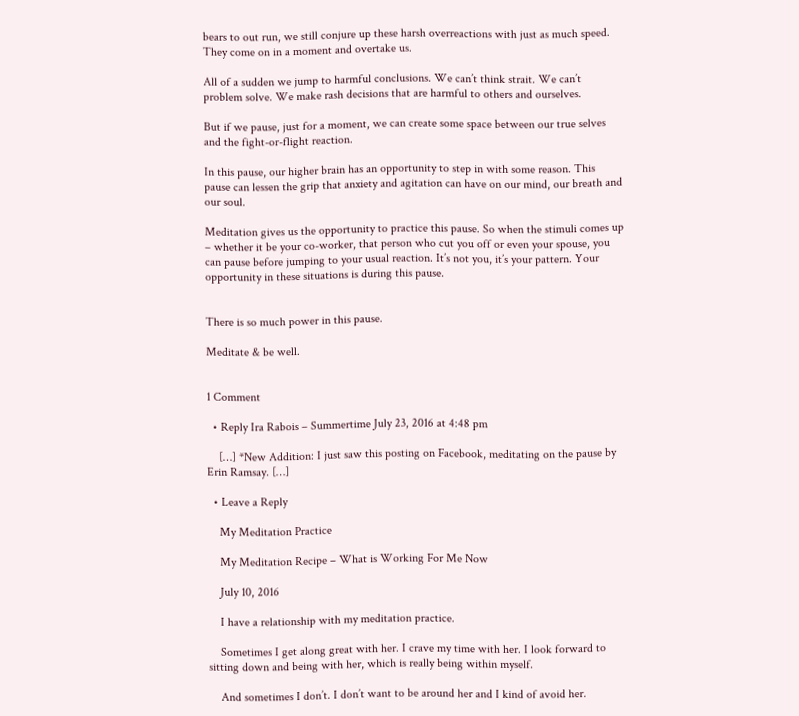bears to out run, we still conjure up these harsh overreactions with just as much speed. They come on in a moment and overtake us.

All of a sudden we jump to harmful conclusions. We can’t think strait. We can’t problem solve. We make rash decisions that are harmful to others and ourselves.

But if we pause, just for a moment, we can create some space between our true selves and the fight-or-flight reaction.

In this pause, our higher brain has an opportunity to step in with some reason. This pause can lessen the grip that anxiety and agitation can have on our mind, our breath and our soul.

Meditation gives us the opportunity to practice this pause. So when the stimuli comes up – whether it be your co-worker, that person who cut you off or even your spouse, you can pause before jumping to your usual reaction. It’s not you, it’s your pattern. Your opportunity in these situations is during this pause.


There is so much power in this pause.

Meditate & be well.


1 Comment

  • Reply Ira Rabois – Summertime July 23, 2016 at 4:48 pm

    […] *New Addition: I just saw this posting on Facebook, meditating on the pause by Erin Ramsay. […]

  • Leave a Reply

    My Meditation Practice

    My Meditation Recipe – What is Working For Me Now

    July 10, 2016

    I have a relationship with my meditation practice.

    Sometimes I get along great with her. I crave my time with her. I look forward to sitting down and being with her, which is really being within myself.

    And sometimes I don’t. I don’t want to be around her and I kind of avoid her.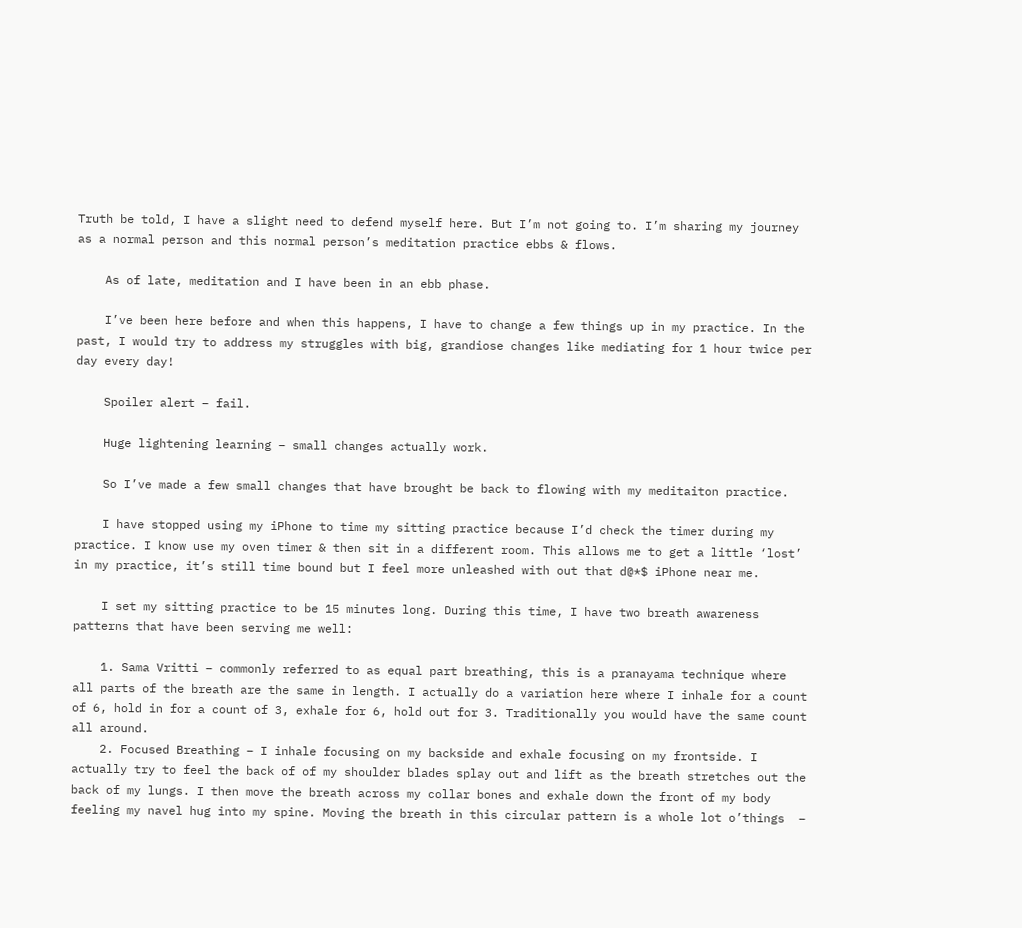Truth be told, I have a slight need to defend myself here. But I’m not going to. I’m sharing my journey as a normal person and this normal person’s meditation practice ebbs & flows.

    As of late, meditation and I have been in an ebb phase.

    I’ve been here before and when this happens, I have to change a few things up in my practice. In the past, I would try to address my struggles with big, grandiose changes like mediating for 1 hour twice per day every day!

    Spoiler alert – fail.

    Huge lightening learning – small changes actually work.

    So I’ve made a few small changes that have brought be back to flowing with my meditaiton practice.

    I have stopped using my iPhone to time my sitting practice because I’d check the timer during my practice. I know use my oven timer & then sit in a different room. This allows me to get a little ‘lost’ in my practice, it’s still time bound but I feel more unleashed with out that d@*$ iPhone near me.

    I set my sitting practice to be 15 minutes long. During this time, I have two breath awareness patterns that have been serving me well:

    1. Sama Vritti – commonly referred to as equal part breathing, this is a pranayama technique where all parts of the breath are the same in length. I actually do a variation here where I inhale for a count of 6, hold in for a count of 3, exhale for 6, hold out for 3. Traditionally you would have the same count all around.
    2. Focused Breathing – I inhale focusing on my backside and exhale focusing on my frontside. I actually try to feel the back of of my shoulder blades splay out and lift as the breath stretches out the back of my lungs. I then move the breath across my collar bones and exhale down the front of my body feeling my navel hug into my spine. Moving the breath in this circular pattern is a whole lot o’things  –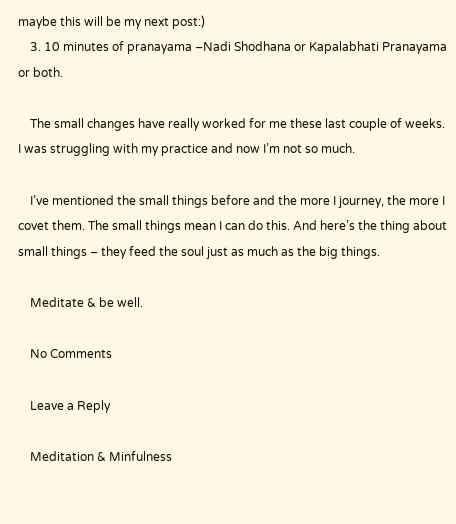maybe this will be my next post:)
    3. 10 minutes of pranayama –Nadi Shodhana or Kapalabhati Pranayama  or both.

    The small changes have really worked for me these last couple of weeks. I was struggling with my practice and now I’m not so much.

    I’ve mentioned the small things before and the more I journey, the more I covet them. The small things mean I can do this. And here’s the thing about small things – they feed the soul just as much as the big things.

    Meditate & be well.

    No Comments

    Leave a Reply

    Meditation & Minfulness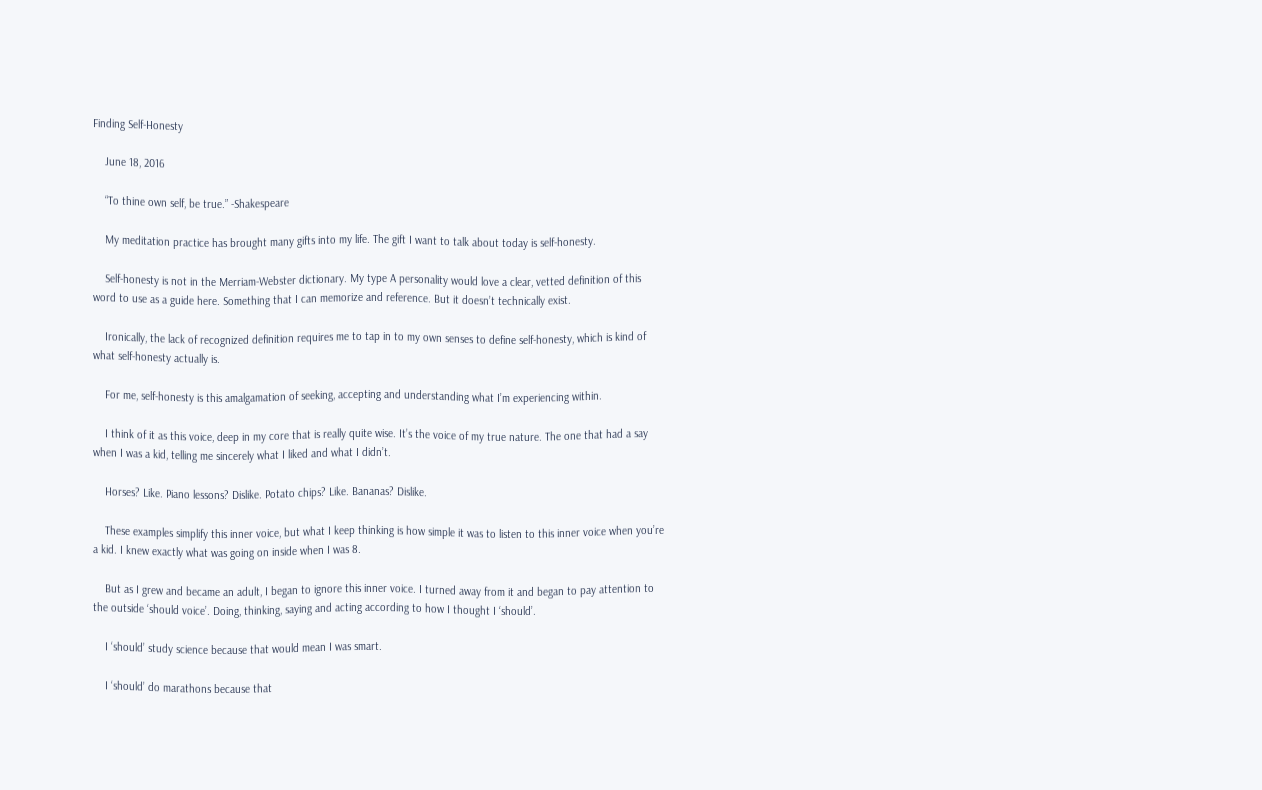Finding Self-Honesty

    June 18, 2016

    “To thine own self, be true.” -Shakespeare

    My meditation practice has brought many gifts into my life. The gift I want to talk about today is self-honesty.

    Self-honesty is not in the Merriam-Webster dictionary. My type A personality would love a clear, vetted definition of this word to use as a guide here. Something that I can memorize and reference. But it doesn’t technically exist.

    Ironically, the lack of recognized definition requires me to tap in to my own senses to define self-honesty, which is kind of what self-honesty actually is.

    For me, self-honesty is this amalgamation of seeking, accepting and understanding what I’m experiencing within.

    I think of it as this voice, deep in my core that is really quite wise. It’s the voice of my true nature. The one that had a say when I was a kid, telling me sincerely what I liked and what I didn’t.

    Horses? Like. Piano lessons? Dislike. Potato chips? Like. Bananas? Dislike.

    These examples simplify this inner voice, but what I keep thinking is how simple it was to listen to this inner voice when you’re a kid. I knew exactly what was going on inside when I was 8.

    But as I grew and became an adult, I began to ignore this inner voice. I turned away from it and began to pay attention to the outside ‘should voice’. Doing, thinking, saying and acting according to how I thought I ‘should’.

    I ‘should’ study science because that would mean I was smart.

    I ‘should’ do marathons because that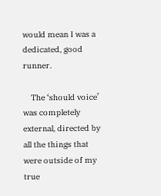would mean I was a dedicated, good runner.

    The ‘should voice’ was completely external, directed by all the things that were outside of my true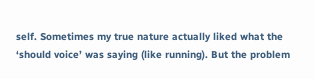self. Sometimes my true nature actually liked what the ‘should voice’ was saying (like running). But the problem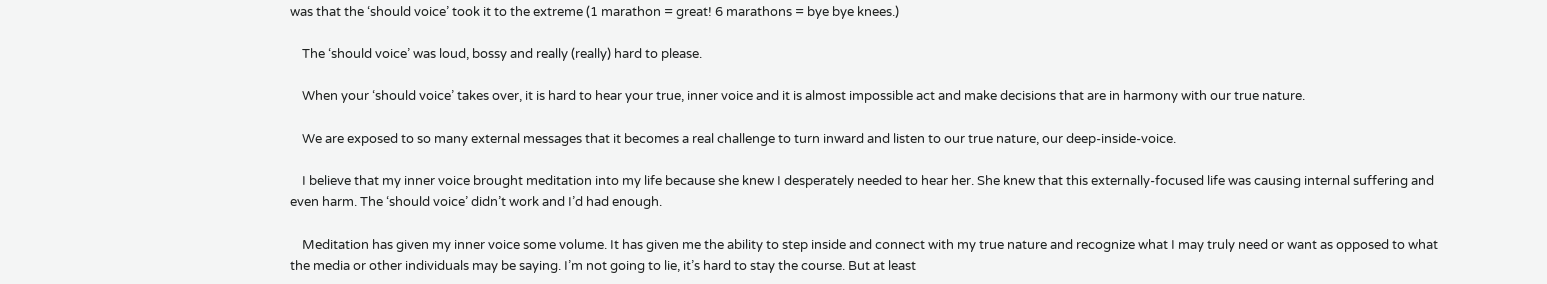was that the ‘should voice’ took it to the extreme (1 marathon = great! 6 marathons = bye bye knees.)

    The ‘should voice’ was loud, bossy and really (really) hard to please.

    When your ‘should voice’ takes over, it is hard to hear your true, inner voice and it is almost impossible act and make decisions that are in harmony with our true nature.

    We are exposed to so many external messages that it becomes a real challenge to turn inward and listen to our true nature, our deep-inside-voice.

    I believe that my inner voice brought meditation into my life because she knew I desperately needed to hear her. She knew that this externally-focused life was causing internal suffering and even harm. The ‘should voice’ didn’t work and I’d had enough.

    Meditation has given my inner voice some volume. It has given me the ability to step inside and connect with my true nature and recognize what I may truly need or want as opposed to what the media or other individuals may be saying. I’m not going to lie, it’s hard to stay the course. But at least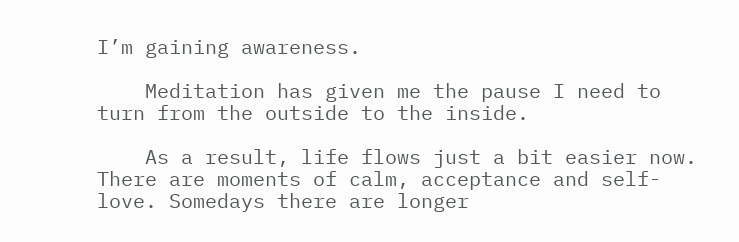I’m gaining awareness.

    Meditation has given me the pause I need to turn from the outside to the inside.

    As a result, life flows just a bit easier now. There are moments of calm, acceptance and self-love. Somedays there are longer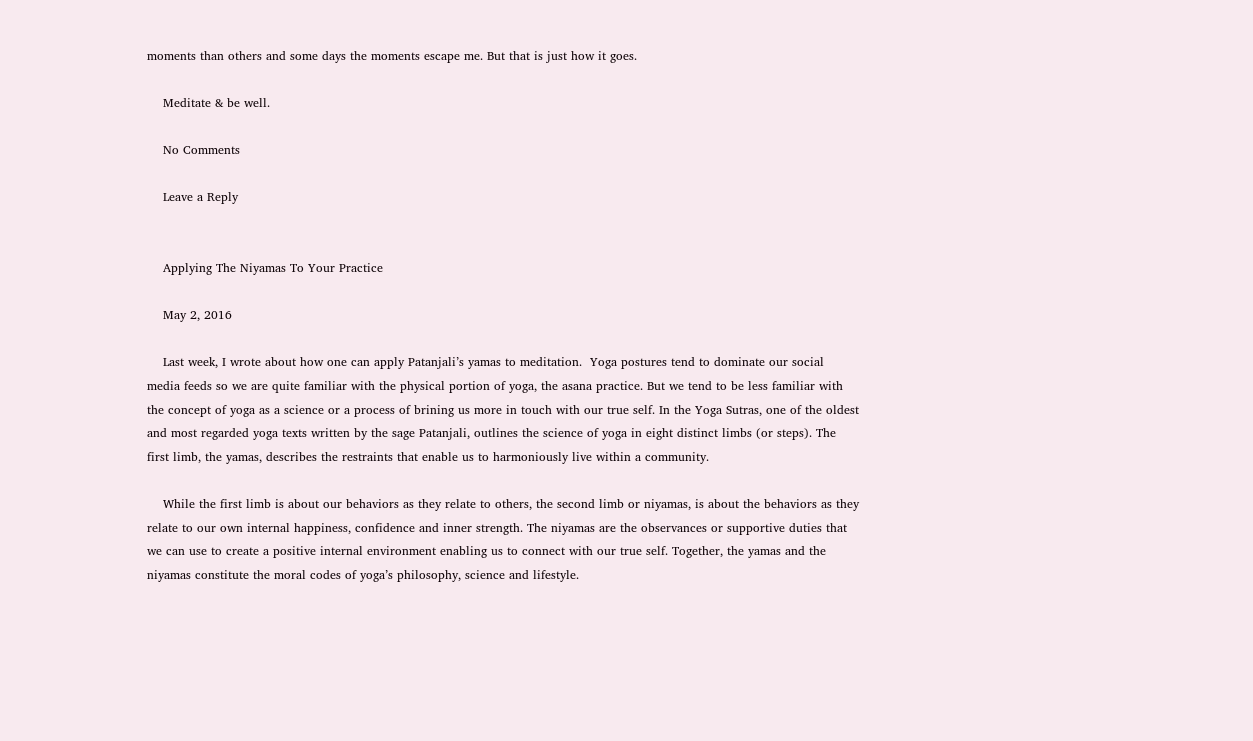moments than others and some days the moments escape me. But that is just how it goes.

    Meditate & be well.

    No Comments

    Leave a Reply


    Applying The Niyamas To Your Practice

    May 2, 2016

    Last week, I wrote about how one can apply Patanjali’s yamas to meditation.  Yoga postures tend to dominate our social media feeds so we are quite familiar with the physical portion of yoga, the asana practice. But we tend to be less familiar with the concept of yoga as a science or a process of brining us more in touch with our true self. In the Yoga Sutras, one of the oldest and most regarded yoga texts written by the sage Patanjali, outlines the science of yoga in eight distinct limbs (or steps). The first limb, the yamas, describes the restraints that enable us to harmoniously live within a community.

    While the first limb is about our behaviors as they relate to others, the second limb or niyamas, is about the behaviors as they relate to our own internal happiness, confidence and inner strength. The niyamas are the observances or supportive duties that we can use to create a positive internal environment enabling us to connect with our true self. Together, the yamas and the niyamas constitute the moral codes of yoga’s philosophy, science and lifestyle.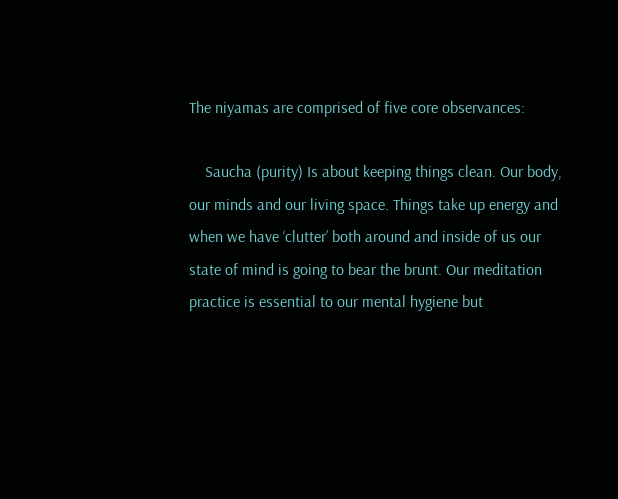The niyamas are comprised of five core observances:

    Saucha (purity) Is about keeping things clean. Our body, our minds and our living space. Things take up energy and when we have ‘clutter’ both around and inside of us our state of mind is going to bear the brunt. Our meditation practice is essential to our mental hygiene but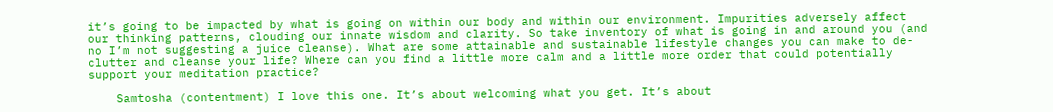it’s going to be impacted by what is going on within our body and within our environment. Impurities adversely affect our thinking patterns, clouding our innate wisdom and clarity. So take inventory of what is going in and around you (and no I’m not suggesting a juice cleanse). What are some attainable and sustainable lifestyle changes you can make to de-clutter and cleanse your life? Where can you find a little more calm and a little more order that could potentially support your meditation practice?

    Samtosha (contentment) I love this one. It’s about welcoming what you get. It’s about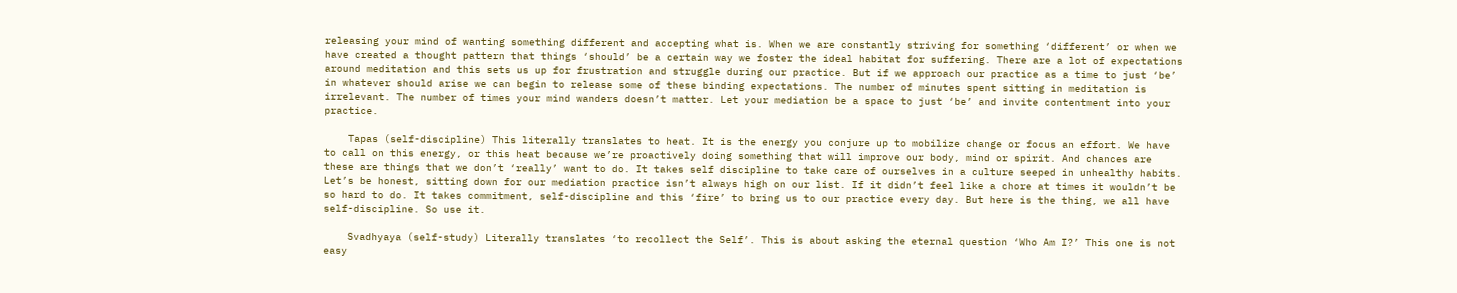releasing your mind of wanting something different and accepting what is. When we are constantly striving for something ‘different’ or when we have created a thought pattern that things ‘should’ be a certain way we foster the ideal habitat for suffering. There are a lot of expectations around meditation and this sets us up for frustration and struggle during our practice. But if we approach our practice as a time to just ‘be’ in whatever should arise we can begin to release some of these binding expectations. The number of minutes spent sitting in meditation is irrelevant. The number of times your mind wanders doesn’t matter. Let your mediation be a space to just ‘be’ and invite contentment into your practice.

    Tapas (self-discipline) This literally translates to heat. It is the energy you conjure up to mobilize change or focus an effort. We have to call on this energy, or this heat because we’re proactively doing something that will improve our body, mind or spirit. And chances are these are things that we don’t ‘really’ want to do. It takes self discipline to take care of ourselves in a culture seeped in unhealthy habits. Let’s be honest, sitting down for our mediation practice isn’t always high on our list. If it didn’t feel like a chore at times it wouldn’t be so hard to do. It takes commitment, self-discipline and this ‘fire’ to bring us to our practice every day. But here is the thing, we all have self-discipline. So use it.

    Svadhyaya (self-study) Literally translates ‘to recollect the Self’. This is about asking the eternal question ‘Who Am I?’ This one is not easy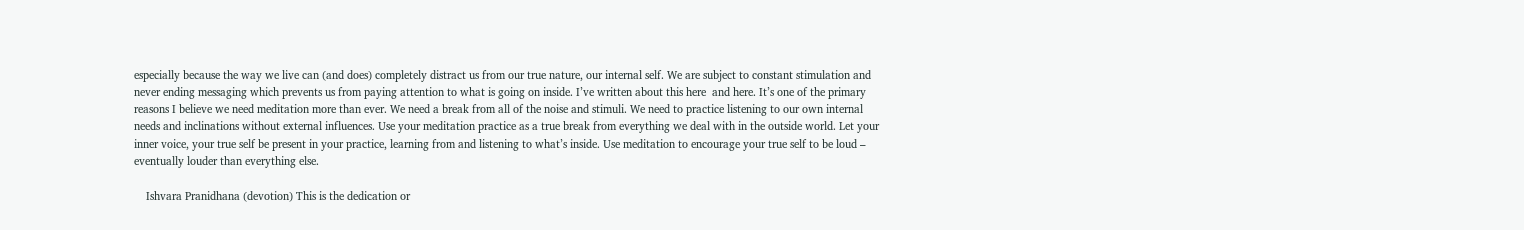especially because the way we live can (and does) completely distract us from our true nature, our internal self. We are subject to constant stimulation and never ending messaging which prevents us from paying attention to what is going on inside. I’ve written about this here  and here. It’s one of the primary reasons I believe we need meditation more than ever. We need a break from all of the noise and stimuli. We need to practice listening to our own internal needs and inclinations without external influences. Use your meditation practice as a true break from everything we deal with in the outside world. Let your inner voice, your true self be present in your practice, learning from and listening to what’s inside. Use meditation to encourage your true self to be loud – eventually louder than everything else.

    Ishvara Pranidhana (devotion) This is the dedication or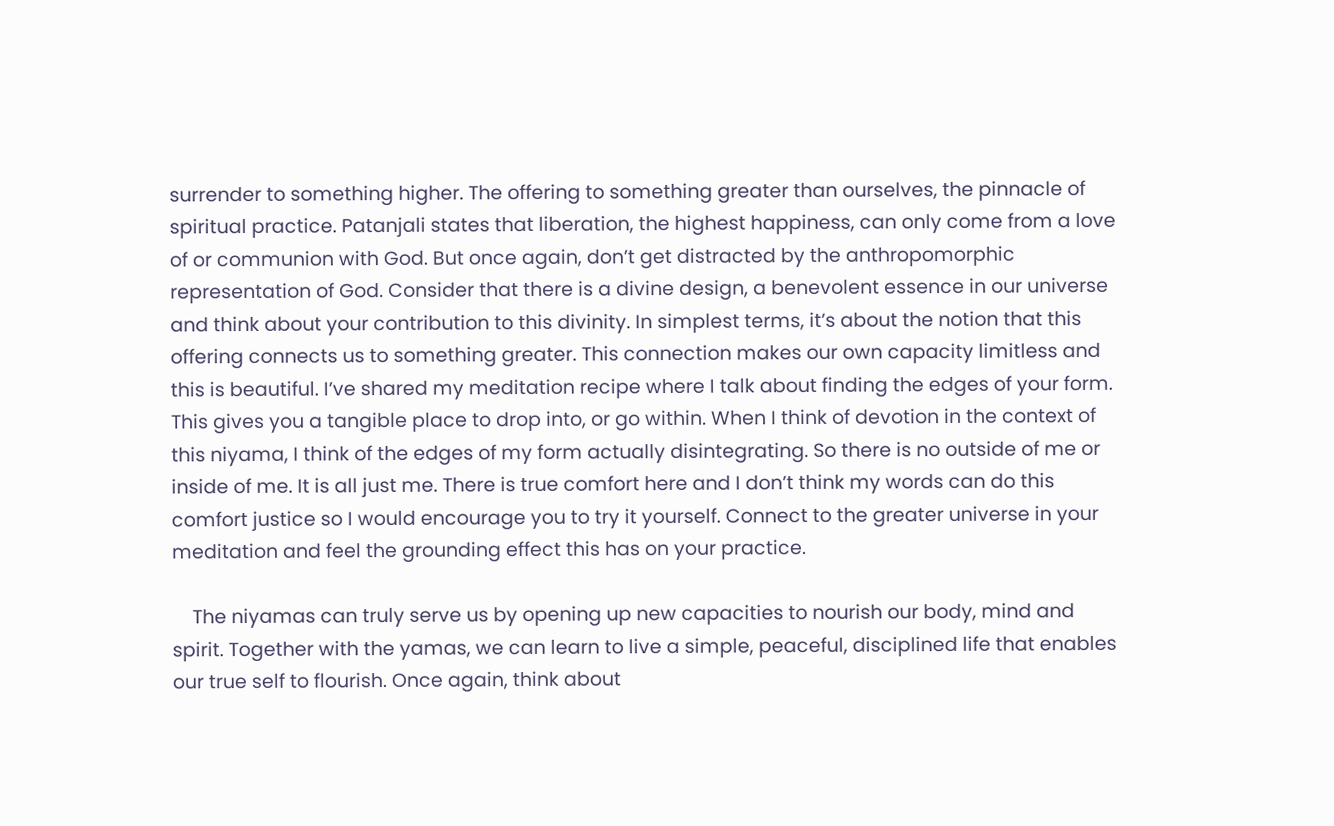surrender to something higher. The offering to something greater than ourselves, the pinnacle of spiritual practice. Patanjali states that liberation, the highest happiness, can only come from a love of or communion with God. But once again, don’t get distracted by the anthropomorphic representation of God. Consider that there is a divine design, a benevolent essence in our universe and think about your contribution to this divinity. In simplest terms, it’s about the notion that this offering connects us to something greater. This connection makes our own capacity limitless and this is beautiful. I’ve shared my meditation recipe where I talk about finding the edges of your form. This gives you a tangible place to drop into, or go within. When I think of devotion in the context of this niyama, I think of the edges of my form actually disintegrating. So there is no outside of me or inside of me. It is all just me. There is true comfort here and I don’t think my words can do this comfort justice so I would encourage you to try it yourself. Connect to the greater universe in your meditation and feel the grounding effect this has on your practice.

    The niyamas can truly serve us by opening up new capacities to nourish our body, mind and spirit. Together with the yamas, we can learn to live a simple, peaceful, disciplined life that enables our true self to flourish. Once again, think about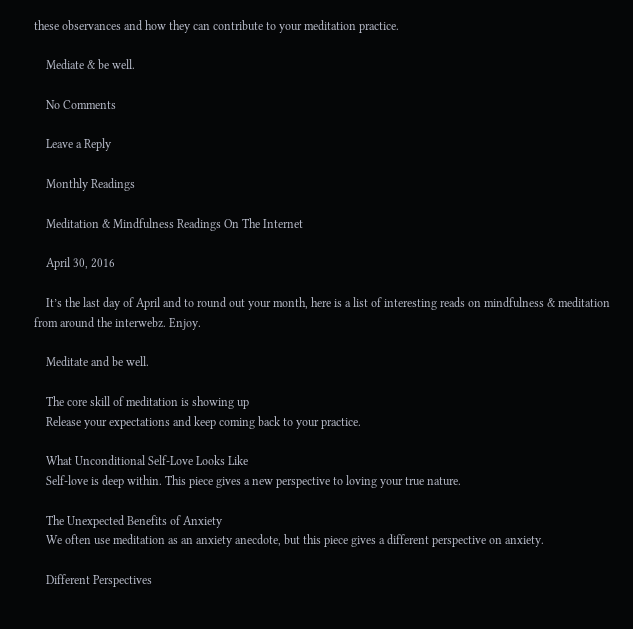these observances and how they can contribute to your meditation practice.

    Mediate & be well.

    No Comments

    Leave a Reply

    Monthly Readings

    Meditation & Mindfulness Readings On The Internet

    April 30, 2016

    It’s the last day of April and to round out your month, here is a list of interesting reads on mindfulness & meditation from around the interwebz. Enjoy.

    Meditate and be well.

    The core skill of meditation is showing up
    Release your expectations and keep coming back to your practice.

    What Unconditional Self-Love Looks Like
    Self-love is deep within. This piece gives a new perspective to loving your true nature.

    The Unexpected Benefits of Anxiety
    We often use meditation as an anxiety anecdote, but this piece gives a different perspective on anxiety.

    Different Perspectives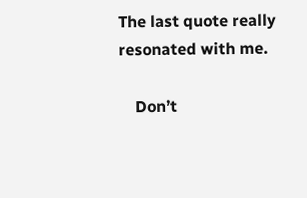The last quote really resonated with me.

    Don’t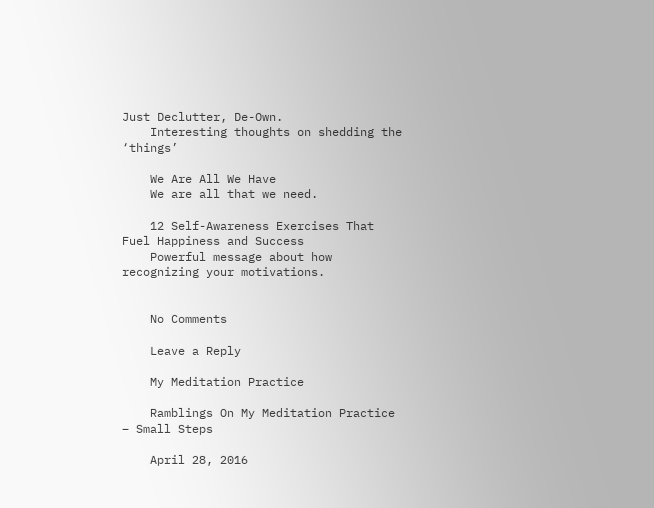Just Declutter, De-Own.
    Interesting thoughts on shedding the ‘things’

    We Are All We Have
    We are all that we need.

    12 Self-Awareness Exercises That Fuel Happiness and Success
    Powerful message about how recognizing your motivations.


    No Comments

    Leave a Reply

    My Meditation Practice

    Ramblings On My Meditation Practice – Small Steps

    April 28, 2016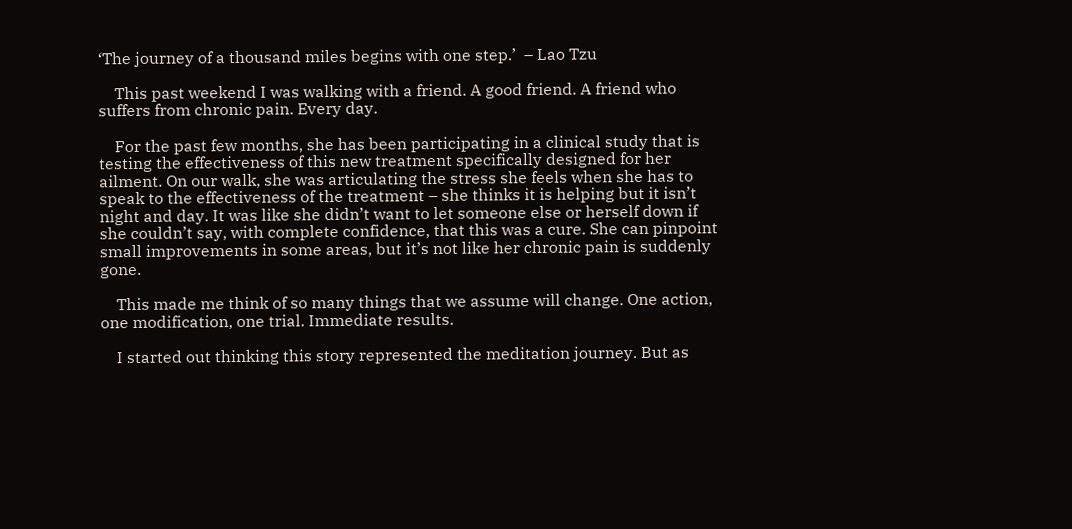‘The journey of a thousand miles begins with one step.’  – Lao Tzu

    This past weekend I was walking with a friend. A good friend. A friend who suffers from chronic pain. Every day.

    For the past few months, she has been participating in a clinical study that is testing the effectiveness of this new treatment specifically designed for her ailment. On our walk, she was articulating the stress she feels when she has to speak to the effectiveness of the treatment – she thinks it is helping but it isn’t night and day. It was like she didn’t want to let someone else or herself down if she couldn’t say, with complete confidence, that this was a cure. She can pinpoint small improvements in some areas, but it’s not like her chronic pain is suddenly gone.

    This made me think of so many things that we assume will change. One action, one modification, one trial. Immediate results.

    I started out thinking this story represented the meditation journey. But as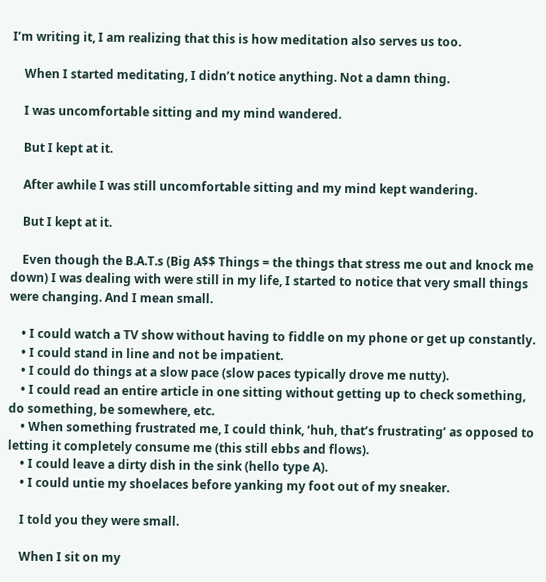I’m writing it, I am realizing that this is how meditation also serves us too.

    When I started meditating, I didn’t notice anything. Not a damn thing.

    I was uncomfortable sitting and my mind wandered.

    But I kept at it.

    After awhile I was still uncomfortable sitting and my mind kept wandering.

    But I kept at it.

    Even though the B.A.T.s (Big A$$ Things = the things that stress me out and knock me down) I was dealing with were still in my life, I started to notice that very small things were changing. And I mean small.

    • I could watch a TV show without having to fiddle on my phone or get up constantly.
    • I could stand in line and not be impatient.
    • I could do things at a slow pace (slow paces typically drove me nutty).
    • I could read an entire article in one sitting without getting up to check something, do something, be somewhere, etc.
    • When something frustrated me, I could think, ‘huh, that’s frustrating’ as opposed to letting it completely consume me (this still ebbs and flows).
    • I could leave a dirty dish in the sink (hello type A).
    • I could untie my shoelaces before yanking my foot out of my sneaker.

    I told you they were small.

    When I sit on my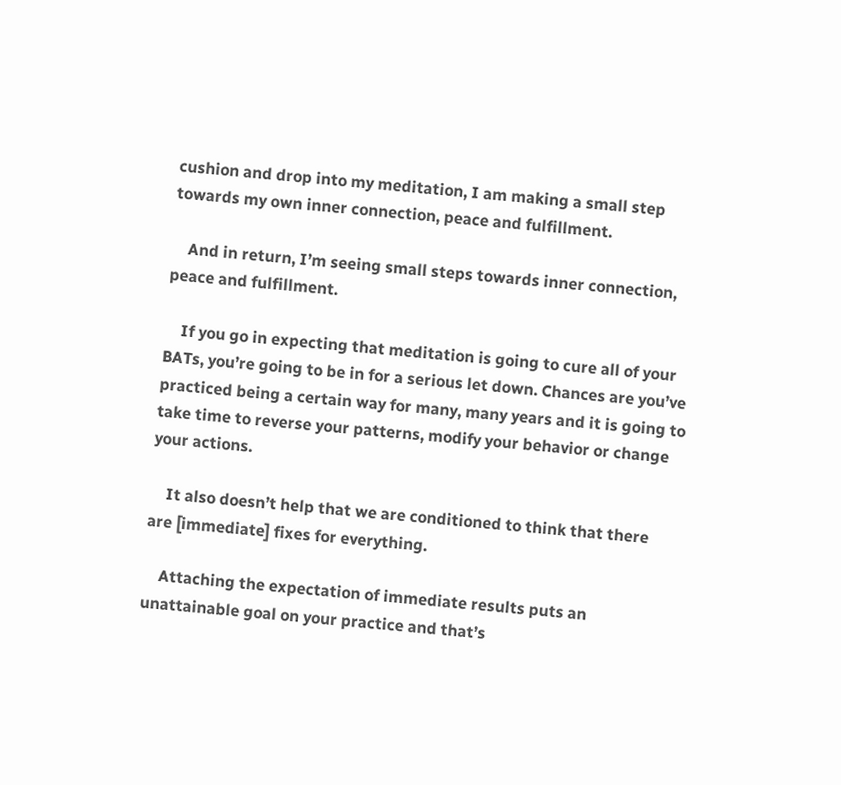cushion and drop into my meditation, I am making a small step towards my own inner connection, peace and fulfillment.

    And in return, I’m seeing small steps towards inner connection, peace and fulfillment.

    If you go in expecting that meditation is going to cure all of your BATs, you’re going to be in for a serious let down. Chances are you’ve practiced being a certain way for many, many years and it is going to take time to reverse your patterns, modify your behavior or change your actions.

    It also doesn’t help that we are conditioned to think that there are [immediate] fixes for everything.

    Attaching the expectation of immediate results puts an unattainable goal on your practice and that’s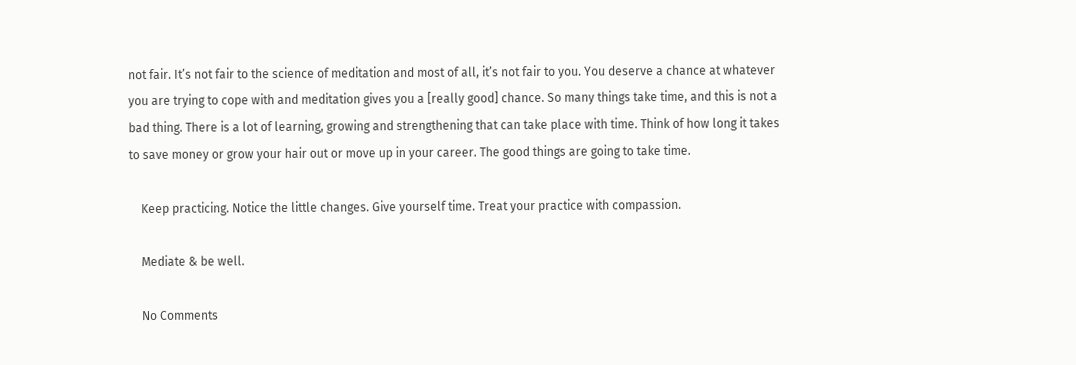not fair. It’s not fair to the science of meditation and most of all, it’s not fair to you. You deserve a chance at whatever you are trying to cope with and meditation gives you a [really good] chance. So many things take time, and this is not a bad thing. There is a lot of learning, growing and strengthening that can take place with time. Think of how long it takes to save money or grow your hair out or move up in your career. The good things are going to take time.

    Keep practicing. Notice the little changes. Give yourself time. Treat your practice with compassion.

    Mediate & be well.

    No Comments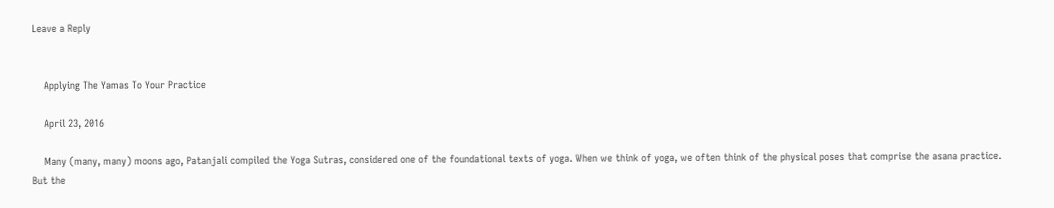Leave a Reply


    Applying The Yamas To Your Practice

    April 23, 2016

    Many (many, many) moons ago, Patanjali compiled the Yoga Sutras, considered one of the foundational texts of yoga. When we think of yoga, we often think of the physical poses that comprise the asana practice. But the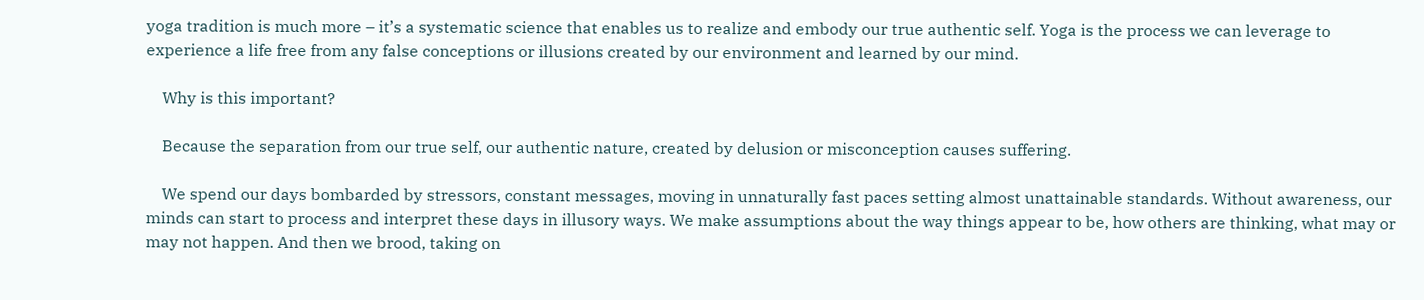yoga tradition is much more – it’s a systematic science that enables us to realize and embody our true authentic self. Yoga is the process we can leverage to experience a life free from any false conceptions or illusions created by our environment and learned by our mind.

    Why is this important?

    Because the separation from our true self, our authentic nature, created by delusion or misconception causes suffering.

    We spend our days bombarded by stressors, constant messages, moving in unnaturally fast paces setting almost unattainable standards. Without awareness, our minds can start to process and interpret these days in illusory ways. We make assumptions about the way things appear to be, how others are thinking, what may or may not happen. And then we brood, taking on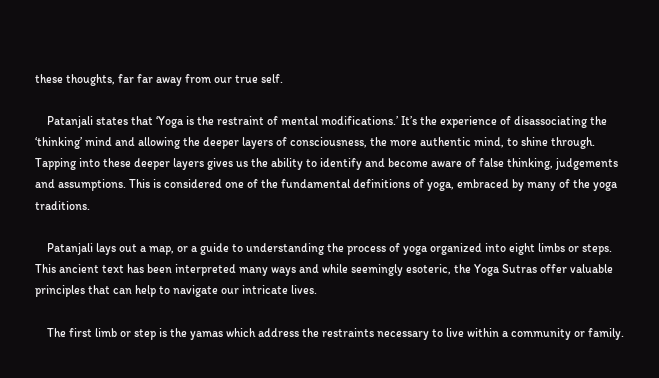these thoughts, far far away from our true self.

    Patanjali states that ‘Yoga is the restraint of mental modifications.’ It’s the experience of disassociating the ‘thinking’ mind and allowing the deeper layers of consciousness, the more authentic mind, to shine through. Tapping into these deeper layers gives us the ability to identify and become aware of false thinking, judgements and assumptions. This is considered one of the fundamental definitions of yoga, embraced by many of the yoga traditions.

    Patanjali lays out a map, or a guide to understanding the process of yoga organized into eight limbs or steps. This ancient text has been interpreted many ways and while seemingly esoteric, the Yoga Sutras offer valuable principles that can help to navigate our intricate lives.

    The first limb or step is the yamas which address the restraints necessary to live within a community or family.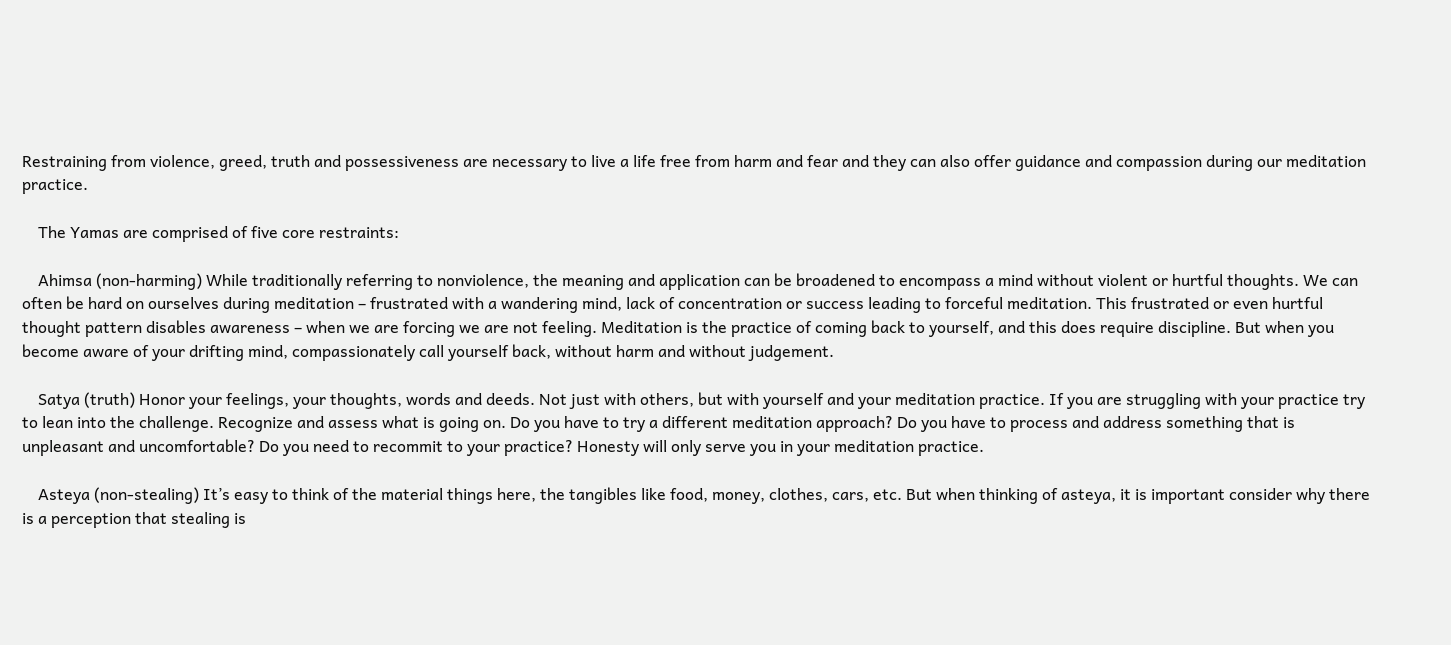Restraining from violence, greed, truth and possessiveness are necessary to live a life free from harm and fear and they can also offer guidance and compassion during our meditation practice.

    The Yamas are comprised of five core restraints:

    Ahimsa (non-harming) While traditionally referring to nonviolence, the meaning and application can be broadened to encompass a mind without violent or hurtful thoughts. We can often be hard on ourselves during meditation – frustrated with a wandering mind, lack of concentration or success leading to forceful meditation. This frustrated or even hurtful thought pattern disables awareness – when we are forcing we are not feeling. Meditation is the practice of coming back to yourself, and this does require discipline. But when you become aware of your drifting mind, compassionately call yourself back, without harm and without judgement.

    Satya (truth) Honor your feelings, your thoughts, words and deeds. Not just with others, but with yourself and your meditation practice. If you are struggling with your practice try to lean into the challenge. Recognize and assess what is going on. Do you have to try a different meditation approach? Do you have to process and address something that is unpleasant and uncomfortable? Do you need to recommit to your practice? Honesty will only serve you in your meditation practice.

    Asteya (non-stealing) It’s easy to think of the material things here, the tangibles like food, money, clothes, cars, etc. But when thinking of asteya, it is important consider why there is a perception that stealing is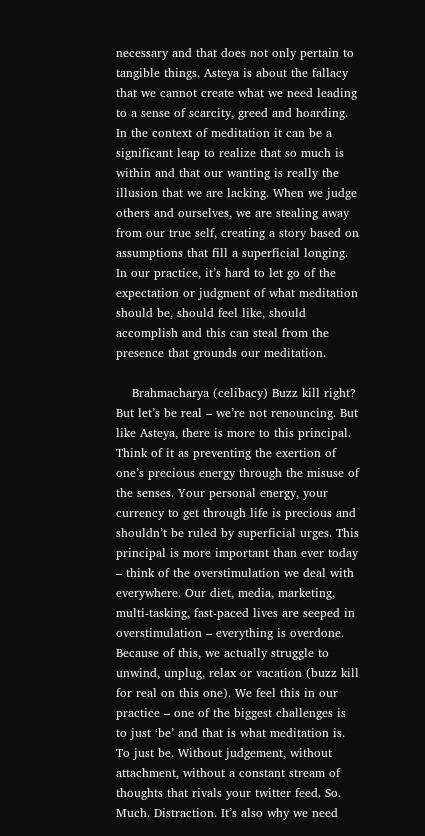necessary and that does not only pertain to tangible things. Asteya is about the fallacy that we cannot create what we need leading to a sense of scarcity, greed and hoarding. In the context of meditation it can be a significant leap to realize that so much is within and that our wanting is really the illusion that we are lacking. When we judge others and ourselves, we are stealing away from our true self, creating a story based on assumptions that fill a superficial longing. In our practice, it’s hard to let go of the expectation or judgment of what meditation should be, should feel like, should accomplish and this can steal from the presence that grounds our meditation.

    Brahmacharya (celibacy) Buzz kill right? But let’s be real – we’re not renouncing. But like Asteya, there is more to this principal. Think of it as preventing the exertion of one’s precious energy through the misuse of the senses. Your personal energy, your currency to get through life is precious and shouldn’t be ruled by superficial urges. This principal is more important than ever today – think of the overstimulation we deal with everywhere. Our diet, media, marketing, multi-tasking, fast-paced lives are seeped in overstimulation – everything is overdone. Because of this, we actually struggle to unwind, unplug, relax or vacation (buzz kill for real on this one). We feel this in our practice – one of the biggest challenges is to just ‘be’ and that is what meditation is. To just be. Without judgement, without attachment, without a constant stream of thoughts that rivals your twitter feed. So. Much. Distraction. It’s also why we need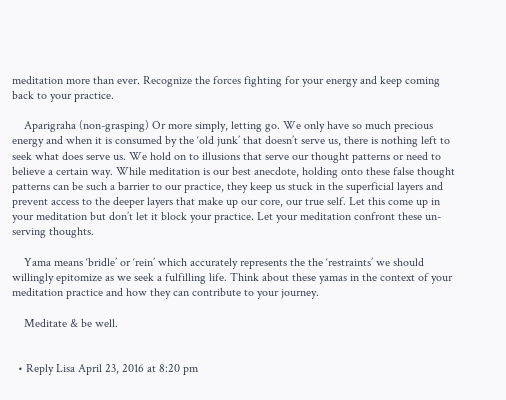meditation more than ever. Recognize the forces fighting for your energy and keep coming back to your practice.

    Aparigraha (non-grasping) Or more simply, letting go. We only have so much precious energy and when it is consumed by the ‘old junk’ that doesn’t serve us, there is nothing left to seek what does serve us. We hold on to illusions that serve our thought patterns or need to believe a certain way. While meditation is our best anecdote, holding onto these false thought patterns can be such a barrier to our practice, they keep us stuck in the superficial layers and prevent access to the deeper layers that make up our core, our true self. Let this come up in your meditation but don’t let it block your practice. Let your meditation confront these un-serving thoughts.

    Yama means ‘bridle’ or ‘rein’ which accurately represents the the ‘restraints’ we should willingly epitomize as we seek a fulfilling life. Think about these yamas in the context of your meditation practice and how they can contribute to your journey.

    Meditate & be well.


  • Reply Lisa April 23, 2016 at 8:20 pm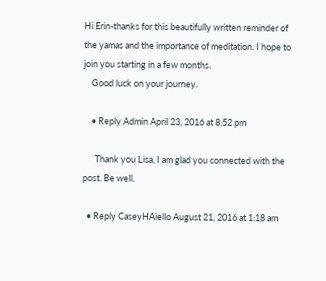Hi Erin-thanks for this beautifully written reminder of the yamas and the importance of meditation. I hope to join you starting in a few months.
    Good luck on your journey.

    • Reply Admin April 23, 2016 at 8:52 pm

      Thank you Lisa, I am glad you connected with the post. Be well.

  • Reply CaseyHAiello August 21, 2016 at 1:18 am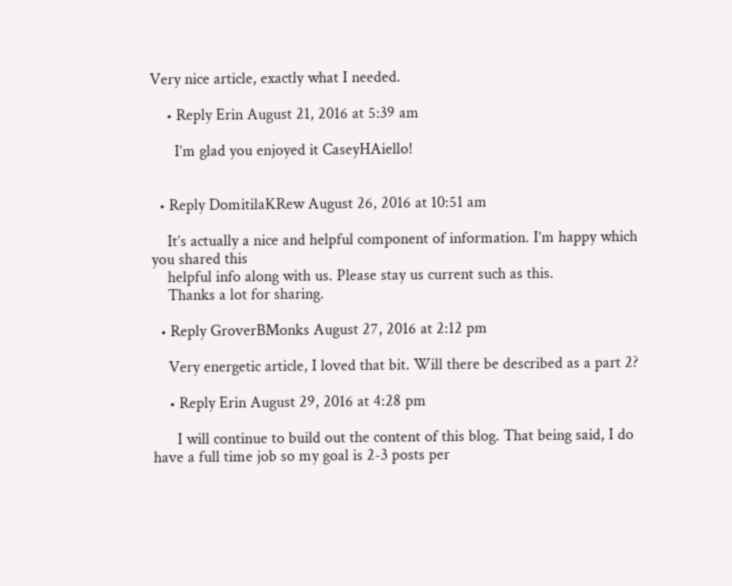Very nice article, exactly what I needed.

    • Reply Erin August 21, 2016 at 5:39 am

      I’m glad you enjoyed it CaseyHAiello!


  • Reply DomitilaKRew August 26, 2016 at 10:51 am

    It’s actually a nice and helpful component of information. I’m happy which you shared this
    helpful info along with us. Please stay us current such as this.
    Thanks a lot for sharing.

  • Reply GroverBMonks August 27, 2016 at 2:12 pm

    Very energetic article, I loved that bit. Will there be described as a part 2?

    • Reply Erin August 29, 2016 at 4:28 pm

      I will continue to build out the content of this blog. That being said, I do have a full time job so my goal is 2-3 posts per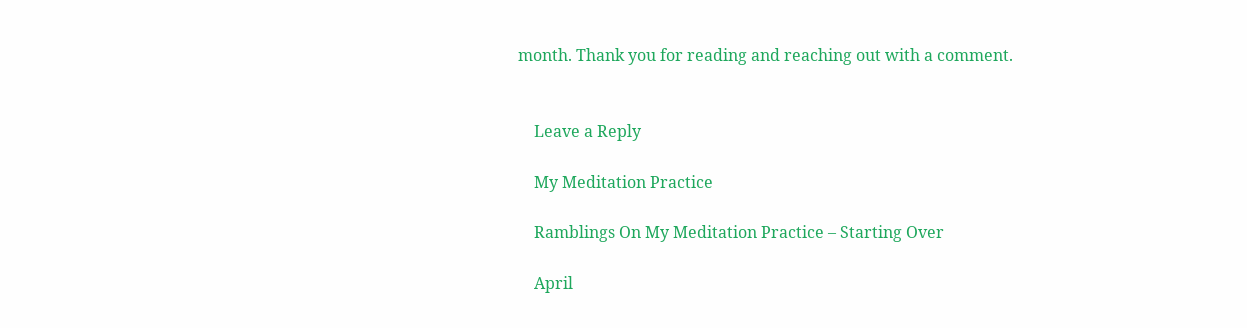month. Thank you for reading and reaching out with a comment.


    Leave a Reply

    My Meditation Practice

    Ramblings On My Meditation Practice – Starting Over

    April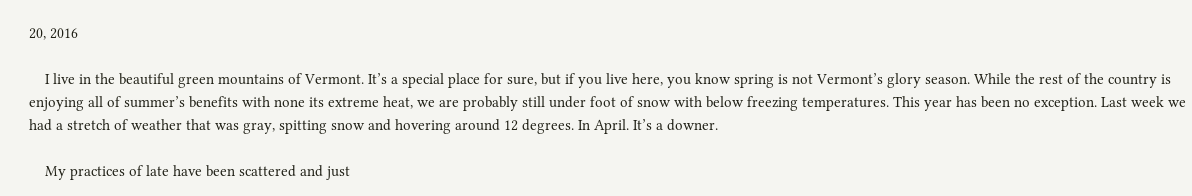20, 2016

    I live in the beautiful green mountains of Vermont. It’s a special place for sure, but if you live here, you know spring is not Vermont’s glory season. While the rest of the country is enjoying all of summer’s benefits with none its extreme heat, we are probably still under foot of snow with below freezing temperatures. This year has been no exception. Last week we had a stretch of weather that was gray, spitting snow and hovering around 12 degrees. In April. It’s a downer.

    My practices of late have been scattered and just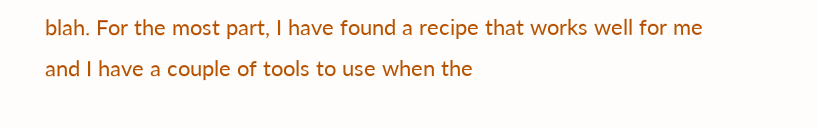blah. For the most part, I have found a recipe that works well for me and I have a couple of tools to use when the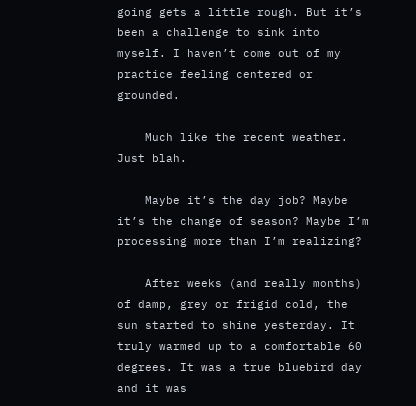going gets a little rough. But it’s been a challenge to sink into myself. I haven’t come out of my practice feeling centered or grounded.

    Much like the recent weather. Just blah.

    Maybe it’s the day job? Maybe it’s the change of season? Maybe I’m processing more than I’m realizing?

    After weeks (and really months) of damp, grey or frigid cold, the sun started to shine yesterday. It truly warmed up to a comfortable 60 degrees. It was a true bluebird day and it was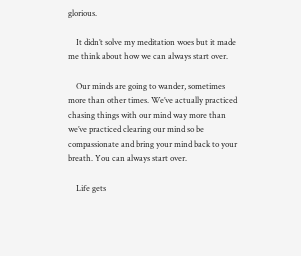glorious.

    It didn’t solve my meditation woes but it made me think about how we can always start over.

    Our minds are going to wander, sometimes more than other times. We’ve actually practiced chasing things with our mind way more than we’ve practiced clearing our mind so be compassionate and bring your mind back to your breath. You can always start over.

    Life gets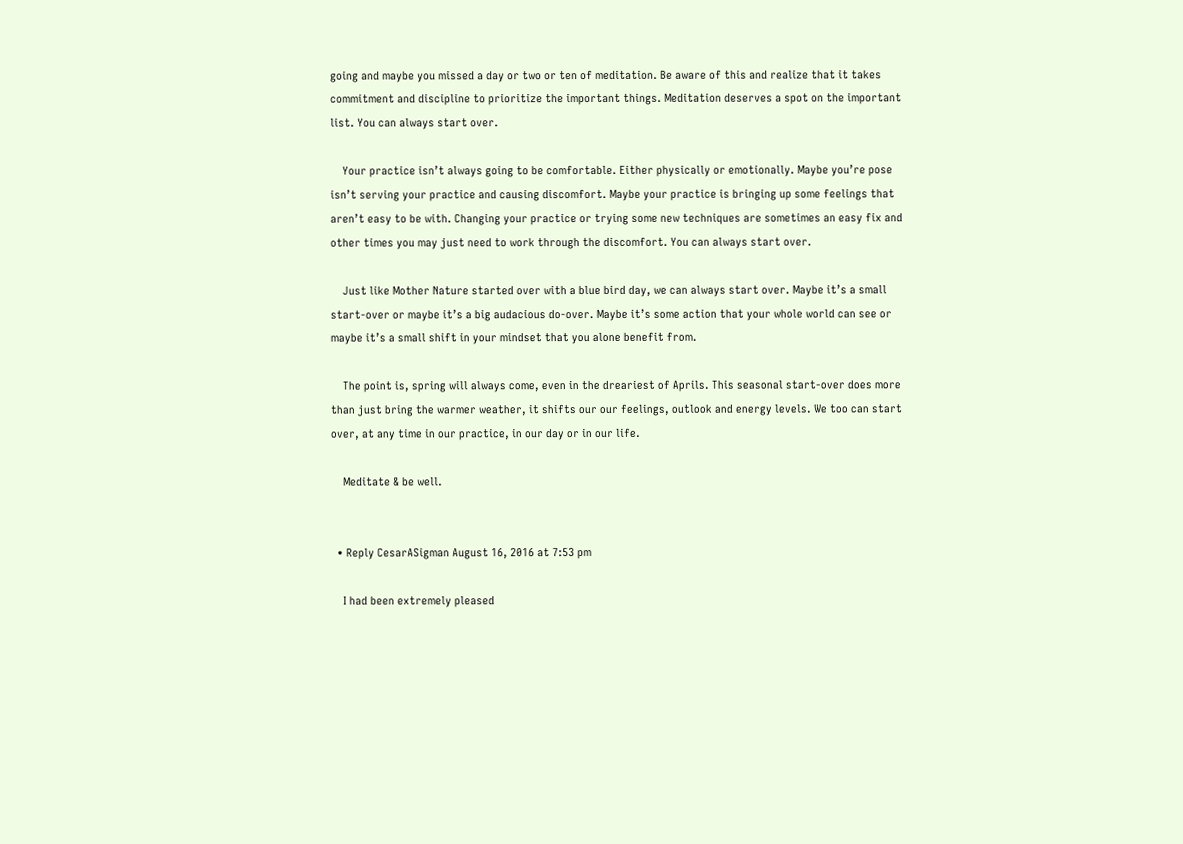going and maybe you missed a day or two or ten of meditation. Be aware of this and realize that it takes commitment and discipline to prioritize the important things. Meditation deserves a spot on the important list. You can always start over.

    Your practice isn’t always going to be comfortable. Either physically or emotionally. Maybe you’re pose isn’t serving your practice and causing discomfort. Maybe your practice is bringing up some feelings that aren’t easy to be with. Changing your practice or trying some new techniques are sometimes an easy fix and other times you may just need to work through the discomfort. You can always start over.

    Just like Mother Nature started over with a blue bird day, we can always start over. Maybe it’s a small start-over or maybe it’s a big audacious do-over. Maybe it’s some action that your whole world can see or maybe it’s a small shift in your mindset that you alone benefit from.

    The point is, spring will always come, even in the dreariest of Aprils. This seasonal start-over does more than just bring the warmer weather, it shifts our our feelings, outlook and energy levels. We too can start over, at any time in our practice, in our day or in our life.

    Meditate & be well.


  • Reply CesarASigman August 16, 2016 at 7:53 pm

    I had been extremely pleased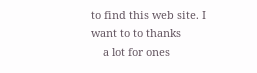to find this web site. I want to to thanks
    a lot for ones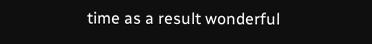time as a result wonderful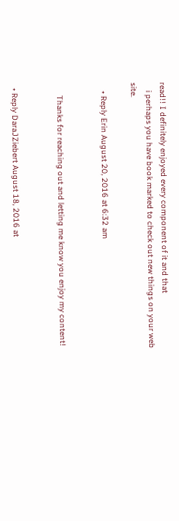read!! I definitely enjoyed every component of it and that
    i perhaps you have book marked to check out new things on your web site.

    • Reply Erin August 20, 2016 at 6:32 am


      Thanks for reaching out and letting me know you enjoy my content!


  • Reply DaraJZiebert August 18, 2016 at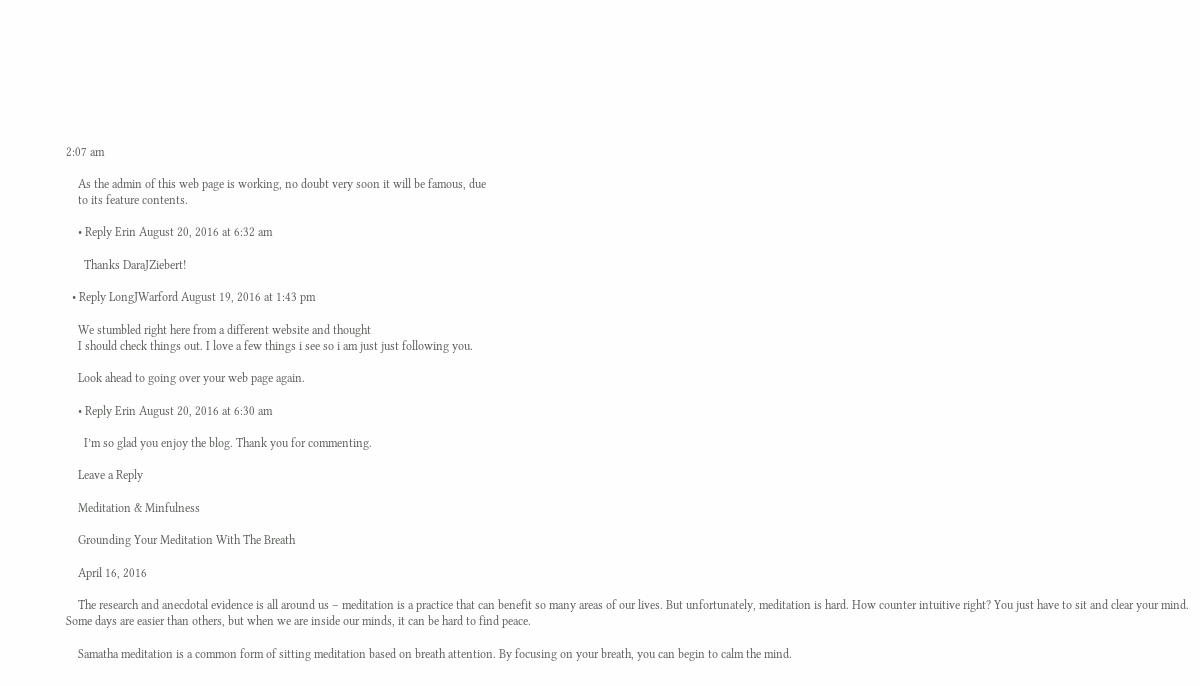2:07 am

    As the admin of this web page is working, no doubt very soon it will be famous, due
    to its feature contents.

    • Reply Erin August 20, 2016 at 6:32 am

      Thanks DaraJZiebert!

  • Reply LongJWarford August 19, 2016 at 1:43 pm

    We stumbled right here from a different website and thought
    I should check things out. I love a few things i see so i am just just following you.

    Look ahead to going over your web page again.

    • Reply Erin August 20, 2016 at 6:30 am

      I’m so glad you enjoy the blog. Thank you for commenting.

    Leave a Reply

    Meditation & Minfulness

    Grounding Your Meditation With The Breath

    April 16, 2016

    The research and anecdotal evidence is all around us – meditation is a practice that can benefit so many areas of our lives. But unfortunately, meditation is hard. How counter intuitive right? You just have to sit and clear your mind. Some days are easier than others, but when we are inside our minds, it can be hard to find peace.

    Samatha meditation is a common form of sitting meditation based on breath attention. By focusing on your breath, you can begin to calm the mind.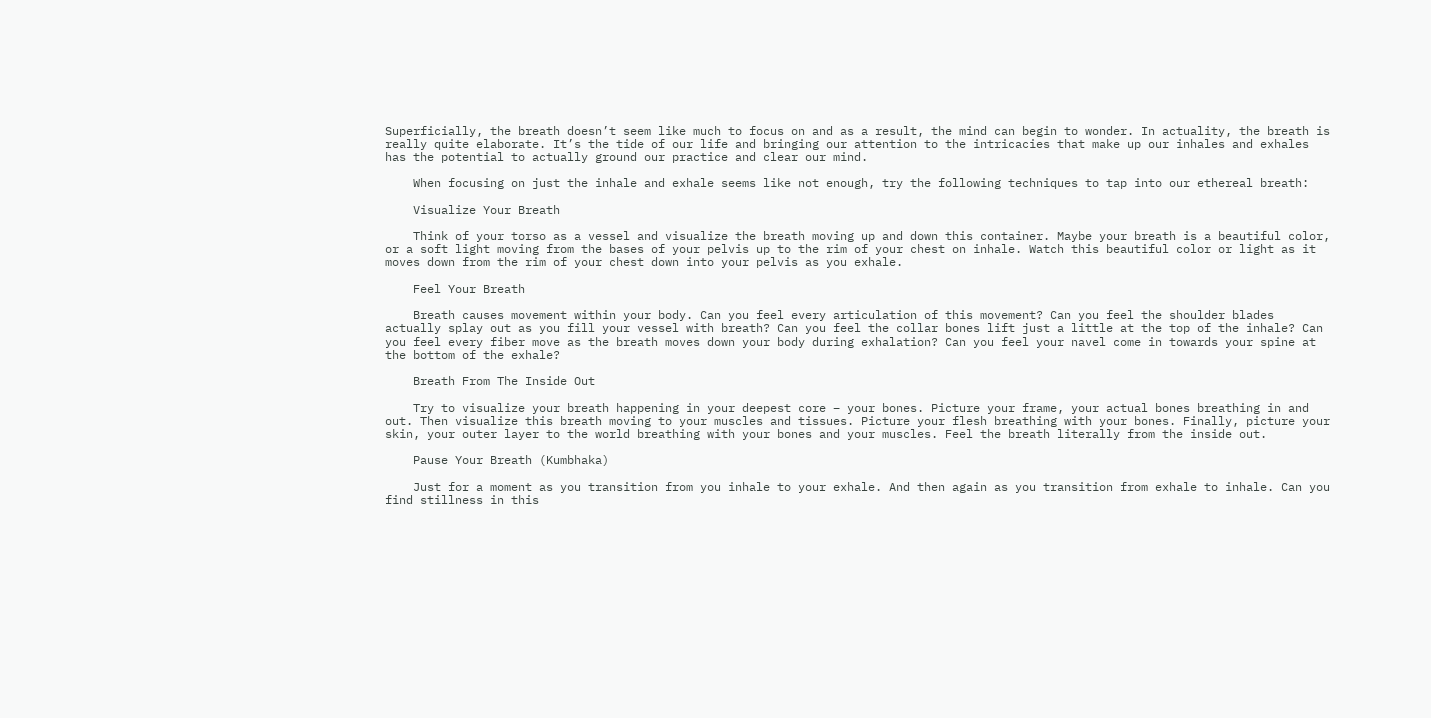Superficially, the breath doesn’t seem like much to focus on and as a result, the mind can begin to wonder. In actuality, the breath is really quite elaborate. It’s the tide of our life and bringing our attention to the intricacies that make up our inhales and exhales has the potential to actually ground our practice and clear our mind.

    When focusing on just the inhale and exhale seems like not enough, try the following techniques to tap into our ethereal breath:

    Visualize Your Breath

    Think of your torso as a vessel and visualize the breath moving up and down this container. Maybe your breath is a beautiful color, or a soft light moving from the bases of your pelvis up to the rim of your chest on inhale. Watch this beautiful color or light as it moves down from the rim of your chest down into your pelvis as you exhale.

    Feel Your Breath

    Breath causes movement within your body. Can you feel every articulation of this movement? Can you feel the shoulder blades actually splay out as you fill your vessel with breath? Can you feel the collar bones lift just a little at the top of the inhale? Can you feel every fiber move as the breath moves down your body during exhalation? Can you feel your navel come in towards your spine at the bottom of the exhale?

    Breath From The Inside Out

    Try to visualize your breath happening in your deepest core – your bones. Picture your frame, your actual bones breathing in and out. Then visualize this breath moving to your muscles and tissues. Picture your flesh breathing with your bones. Finally, picture your skin, your outer layer to the world breathing with your bones and your muscles. Feel the breath literally from the inside out.

    Pause Your Breath (Kumbhaka)

    Just for a moment as you transition from you inhale to your exhale. And then again as you transition from exhale to inhale. Can you find stillness in this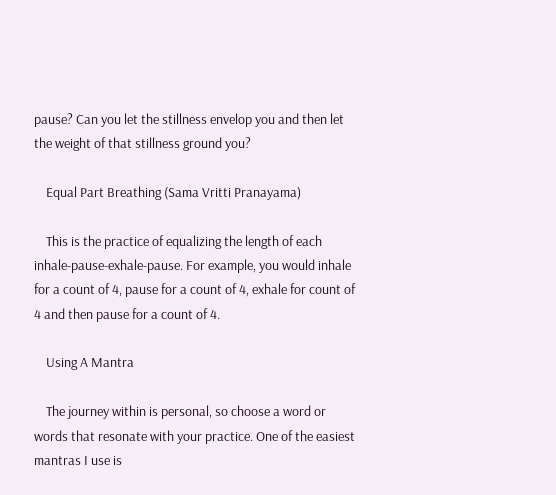pause? Can you let the stillness envelop you and then let the weight of that stillness ground you?

    Equal Part Breathing (Sama Vritti Pranayama)

    This is the practice of equalizing the length of each inhale-pause-exhale-pause. For example, you would inhale for a count of 4, pause for a count of 4, exhale for count of 4 and then pause for a count of 4.

    Using A Mantra

    The journey within is personal, so choose a word or words that resonate with your practice. One of the easiest mantras I use is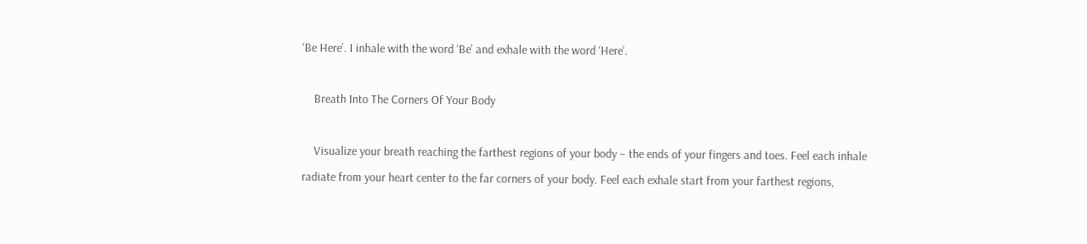‘Be Here’. I inhale with the word ‘Be’ and exhale with the word ‘Here’.

    Breath Into The Corners Of Your Body

    Visualize your breath reaching the farthest regions of your body – the ends of your fingers and toes. Feel each inhale radiate from your heart center to the far corners of your body. Feel each exhale start from your farthest regions,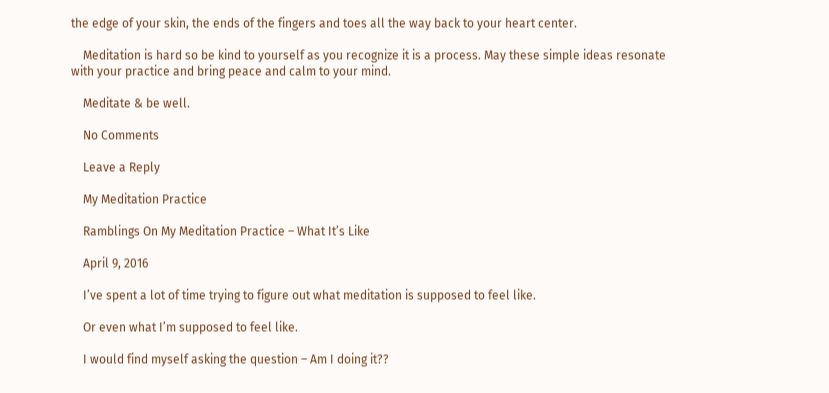the edge of your skin, the ends of the fingers and toes all the way back to your heart center.

    Meditation is hard so be kind to yourself as you recognize it is a process. May these simple ideas resonate with your practice and bring peace and calm to your mind.

    Meditate & be well.

    No Comments

    Leave a Reply

    My Meditation Practice

    Ramblings On My Meditation Practice – What It’s Like

    April 9, 2016

    I’ve spent a lot of time trying to figure out what meditation is supposed to feel like.

    Or even what I’m supposed to feel like.

    I would find myself asking the question – Am I doing it??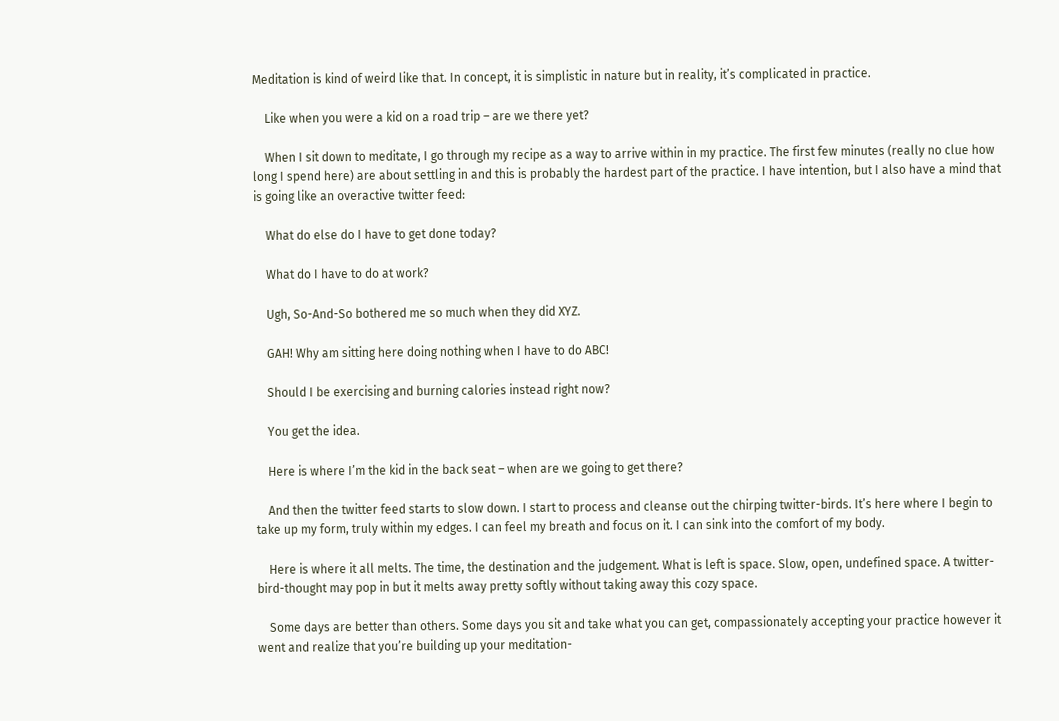Meditation is kind of weird like that. In concept, it is simplistic in nature but in reality, it’s complicated in practice.

    Like when you were a kid on a road trip – are we there yet?

    When I sit down to meditate, I go through my recipe as a way to arrive within in my practice. The first few minutes (really no clue how long I spend here) are about settling in and this is probably the hardest part of the practice. I have intention, but I also have a mind that is going like an overactive twitter feed:

    What do else do I have to get done today?

    What do I have to do at work?

    Ugh, So-And-So bothered me so much when they did XYZ.

    GAH! Why am sitting here doing nothing when I have to do ABC!

    Should I be exercising and burning calories instead right now?

    You get the idea.

    Here is where I’m the kid in the back seat – when are we going to get there?

    And then the twitter feed starts to slow down. I start to process and cleanse out the chirping twitter-birds. It’s here where I begin to take up my form, truly within my edges. I can feel my breath and focus on it. I can sink into the comfort of my body.

    Here is where it all melts. The time, the destination and the judgement. What is left is space. Slow, open, undefined space. A twitter-bird-thought may pop in but it melts away pretty softly without taking away this cozy space.

    Some days are better than others. Some days you sit and take what you can get, compassionately accepting your practice however it went and realize that you’re building up your meditation-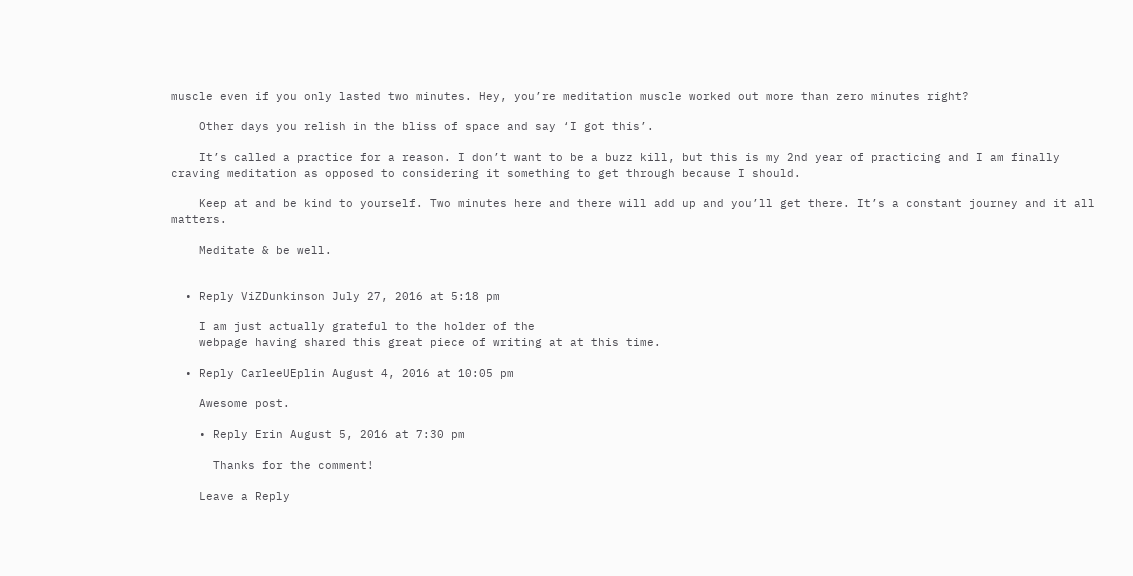muscle even if you only lasted two minutes. Hey, you’re meditation muscle worked out more than zero minutes right?

    Other days you relish in the bliss of space and say ‘I got this’.

    It’s called a practice for a reason. I don’t want to be a buzz kill, but this is my 2nd year of practicing and I am finally craving meditation as opposed to considering it something to get through because I should.

    Keep at and be kind to yourself. Two minutes here and there will add up and you’ll get there. It’s a constant journey and it all matters.

    Meditate & be well.


  • Reply ViZDunkinson July 27, 2016 at 5:18 pm

    I am just actually grateful to the holder of the
    webpage having shared this great piece of writing at at this time.

  • Reply CarleeUEplin August 4, 2016 at 10:05 pm

    Awesome post.

    • Reply Erin August 5, 2016 at 7:30 pm

      Thanks for the comment!

    Leave a Reply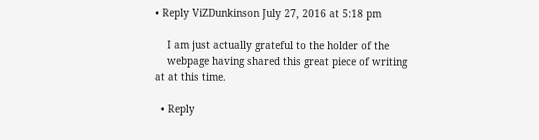• Reply ViZDunkinson July 27, 2016 at 5:18 pm

    I am just actually grateful to the holder of the
    webpage having shared this great piece of writing at at this time.

  • Reply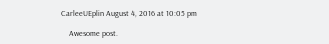CarleeUEplin August 4, 2016 at 10:05 pm

    Awesome post.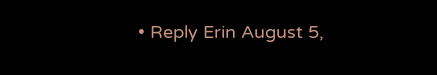• Reply Erin August 5,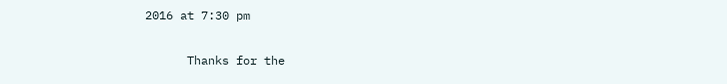2016 at 7:30 pm

      Thanks for the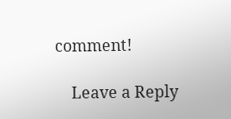comment!

    Leave a Reply